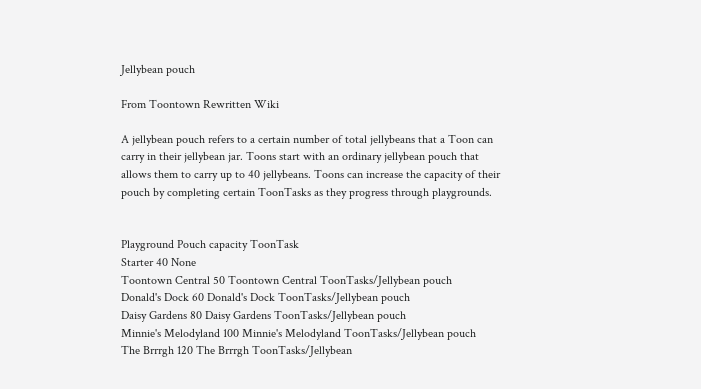Jellybean pouch

From Toontown Rewritten Wiki

A jellybean pouch refers to a certain number of total jellybeans that a Toon can carry in their jellybean jar. Toons start with an ordinary jellybean pouch that allows them to carry up to 40 jellybeans. Toons can increase the capacity of their pouch by completing certain ToonTasks as they progress through playgrounds.


Playground Pouch capacity ToonTask
Starter 40 None
Toontown Central 50 Toontown Central ToonTasks/Jellybean pouch
Donald's Dock 60 Donald's Dock ToonTasks/Jellybean pouch
Daisy Gardens 80 Daisy Gardens ToonTasks/Jellybean pouch
Minnie's Melodyland 100 Minnie's Melodyland ToonTasks/Jellybean pouch
The Brrrgh 120 The Brrrgh ToonTasks/Jellybean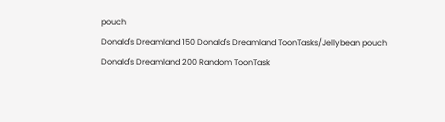pouch
Donald's Dreamland 150 Donald's Dreamland ToonTasks/Jellybean pouch
Donald's Dreamland 200 Random ToonTask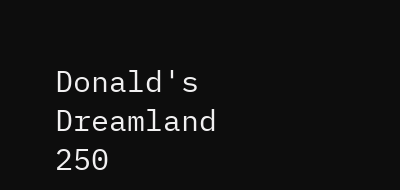Donald's Dreamland 250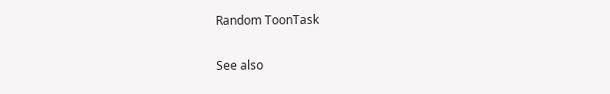Random ToonTask

See also